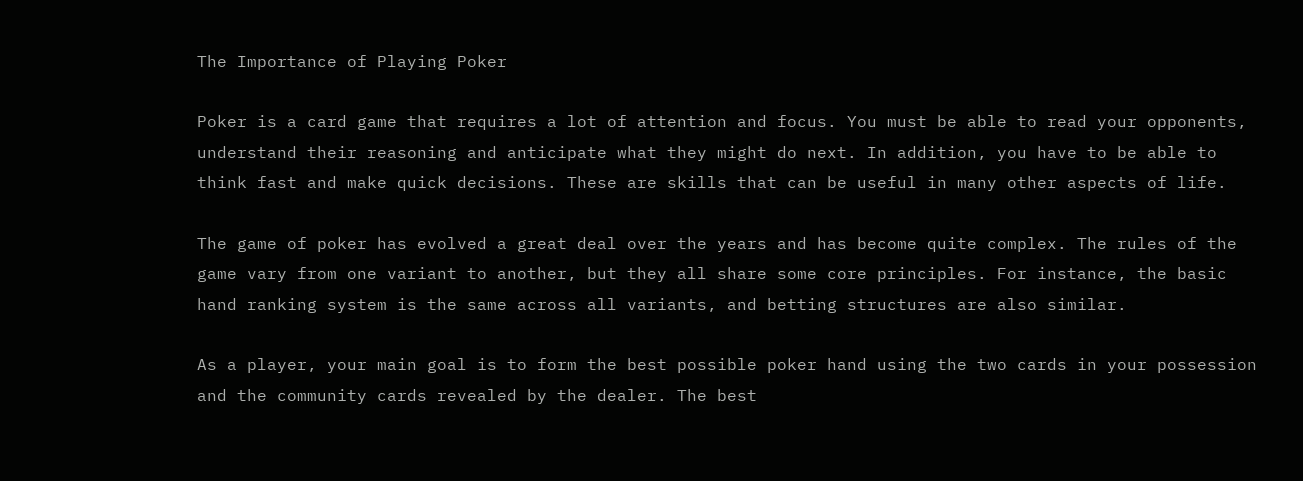The Importance of Playing Poker

Poker is a card game that requires a lot of attention and focus. You must be able to read your opponents, understand their reasoning and anticipate what they might do next. In addition, you have to be able to think fast and make quick decisions. These are skills that can be useful in many other aspects of life.

The game of poker has evolved a great deal over the years and has become quite complex. The rules of the game vary from one variant to another, but they all share some core principles. For instance, the basic hand ranking system is the same across all variants, and betting structures are also similar.

As a player, your main goal is to form the best possible poker hand using the two cards in your possession and the community cards revealed by the dealer. The best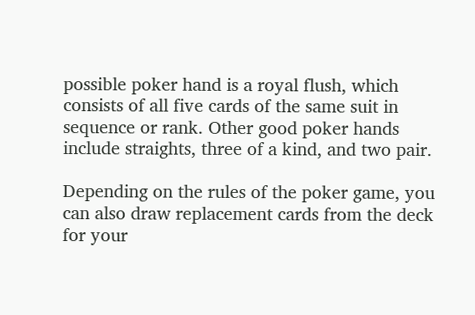possible poker hand is a royal flush, which consists of all five cards of the same suit in sequence or rank. Other good poker hands include straights, three of a kind, and two pair.

Depending on the rules of the poker game, you can also draw replacement cards from the deck for your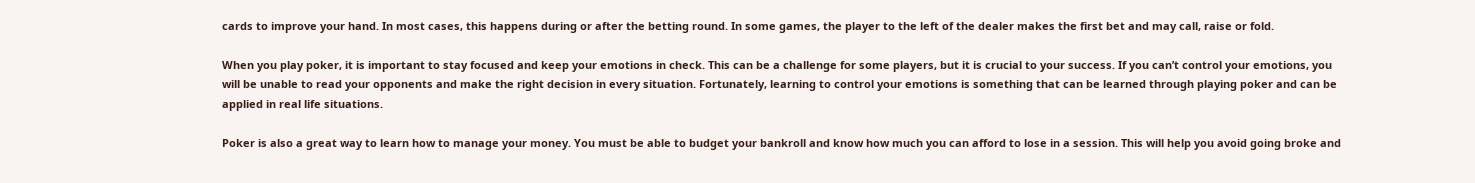cards to improve your hand. In most cases, this happens during or after the betting round. In some games, the player to the left of the dealer makes the first bet and may call, raise or fold.

When you play poker, it is important to stay focused and keep your emotions in check. This can be a challenge for some players, but it is crucial to your success. If you can’t control your emotions, you will be unable to read your opponents and make the right decision in every situation. Fortunately, learning to control your emotions is something that can be learned through playing poker and can be applied in real life situations.

Poker is also a great way to learn how to manage your money. You must be able to budget your bankroll and know how much you can afford to lose in a session. This will help you avoid going broke and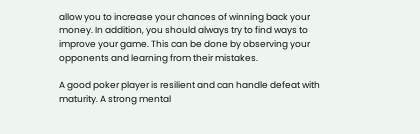allow you to increase your chances of winning back your money. In addition, you should always try to find ways to improve your game. This can be done by observing your opponents and learning from their mistakes.

A good poker player is resilient and can handle defeat with maturity. A strong mental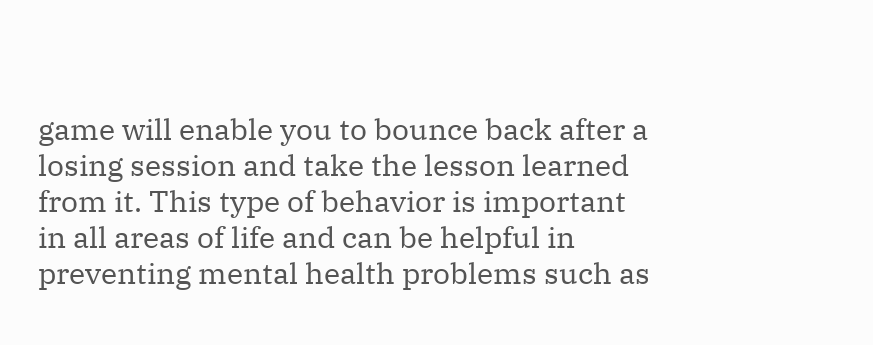game will enable you to bounce back after a losing session and take the lesson learned from it. This type of behavior is important in all areas of life and can be helpful in preventing mental health problems such as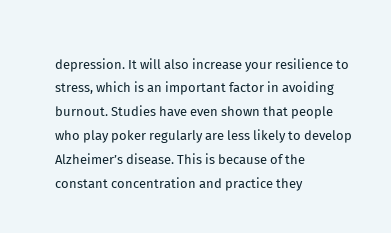depression. It will also increase your resilience to stress, which is an important factor in avoiding burnout. Studies have even shown that people who play poker regularly are less likely to develop Alzheimer’s disease. This is because of the constant concentration and practice they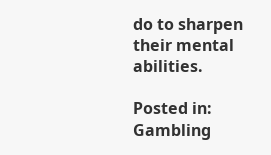do to sharpen their mental abilities.

Posted in: Gambling